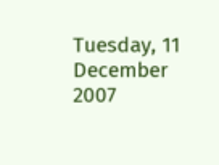Tuesday, 11 December 2007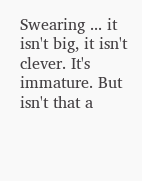Swearing ... it isn't big, it isn't clever. It's immature. But isn't that a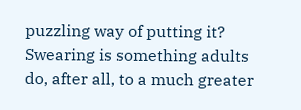puzzling way of putting it? Swearing is something adults do, after all, to a much greater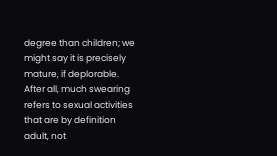degree than children; we might say it is precisely mature, if deplorable. After all, much swearing refers to sexual activities that are by definition adult, not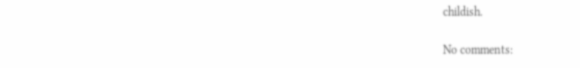childish.

No comments: